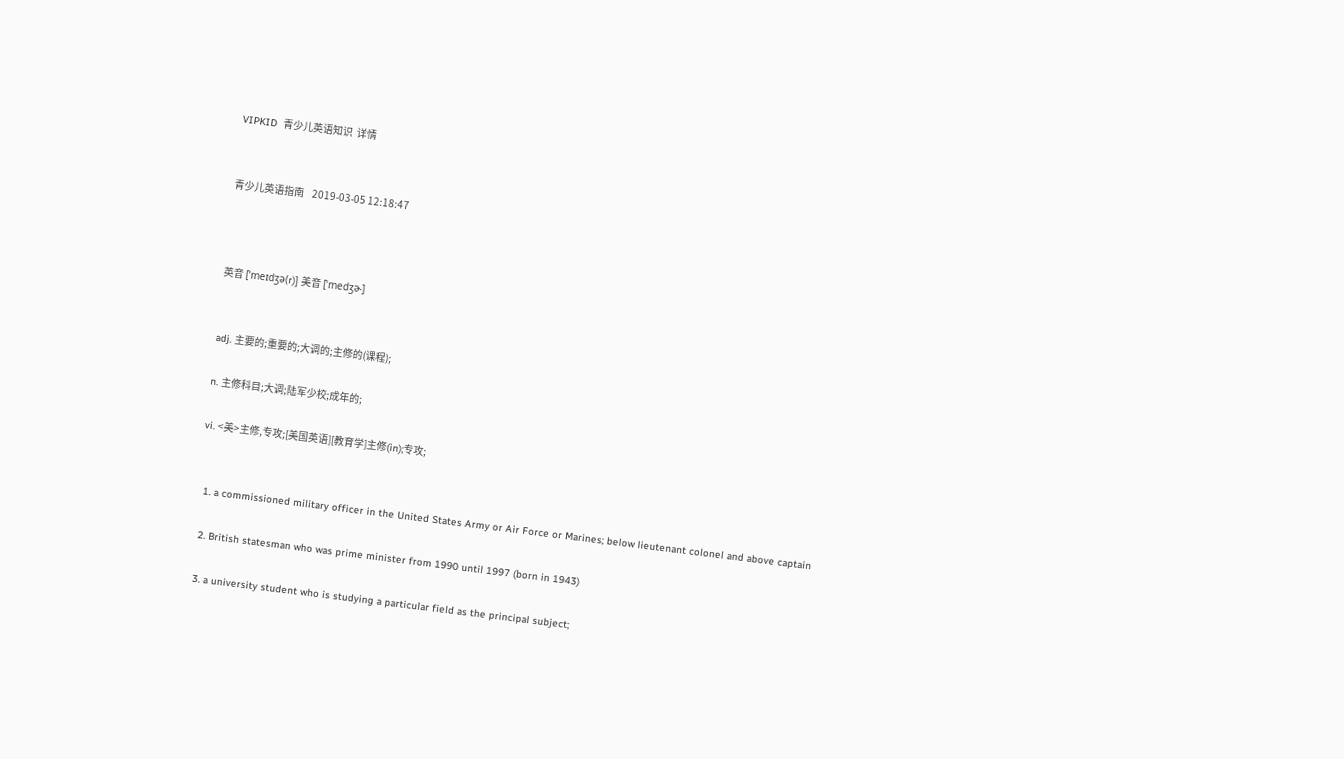VIPKID  青少儿英语知识  详情


青少儿英语指南    2019-03-05 12:18:47



英音 [ˈmeɪdʒə(r)] 美音 [ˈmedʒɚ]


adj. 主要的;重要的;大调的;主修的(课程);

n. 主修科目;大调;陆军少校;成年的;

vi. <美>主修,专攻;[美国英语][教育学]主修(in);专攻;


  1. a commissioned military officer in the United States Army or Air Force or Marines; below lieutenant colonel and above captain

  2. British statesman who was prime minister from 1990 until 1997 (born in 1943)

  3. a university student who is studying a particular field as the principal subject;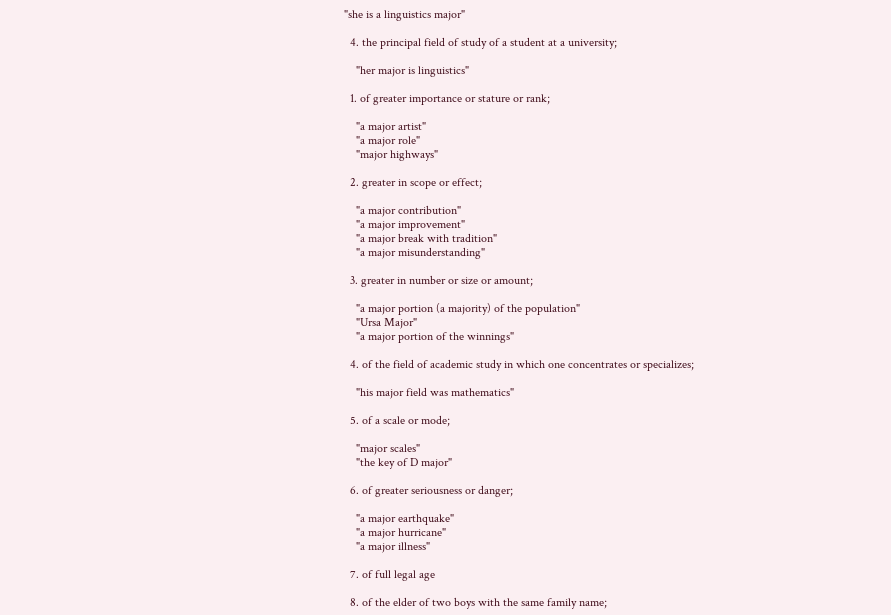"she is a linguistics major"

  4. the principal field of study of a student at a university;

    "her major is linguistics"

  1. of greater importance or stature or rank;

    "a major artist"
    "a major role"
    "major highways"

  2. greater in scope or effect;

    "a major contribution"
    "a major improvement"
    "a major break with tradition"
    "a major misunderstanding"

  3. greater in number or size or amount;

    "a major portion (a majority) of the population"
    "Ursa Major"
    "a major portion of the winnings"

  4. of the field of academic study in which one concentrates or specializes;

    "his major field was mathematics"

  5. of a scale or mode;

    "major scales"
    "the key of D major"

  6. of greater seriousness or danger;

    "a major earthquake"
    "a major hurricane"
    "a major illness"

  7. of full legal age

  8. of the elder of two boys with the same family name;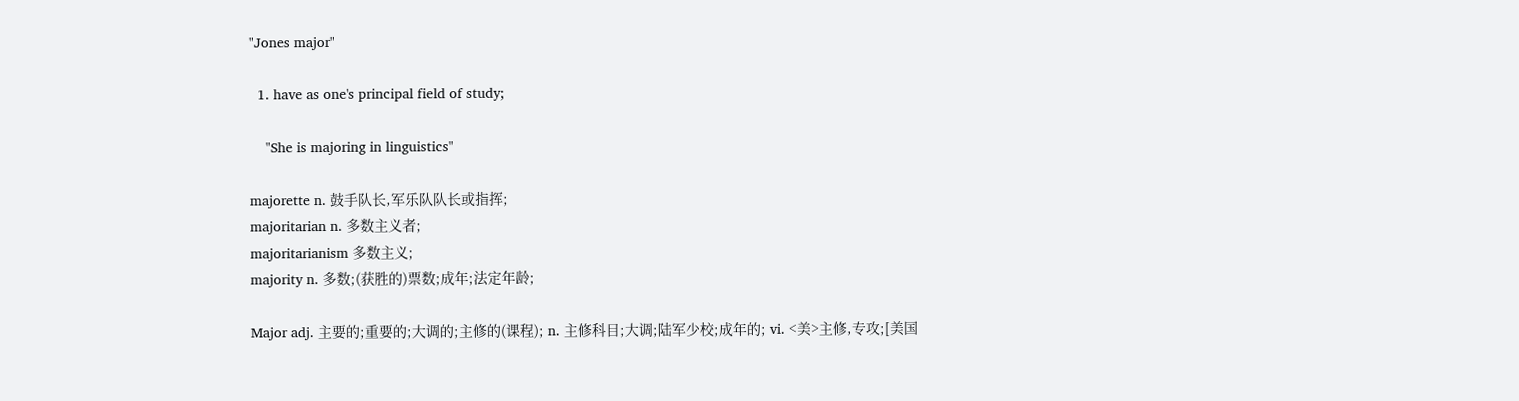"Jones major"

  1. have as one's principal field of study;

    "She is majoring in linguistics"

majorette n. 鼓手队长,军乐队队长或指挥;
majoritarian n. 多数主义者;
majoritarianism 多数主义;
majority n. 多数;(获胜的)票数;成年;法定年龄;

Major adj. 主要的;重要的;大调的;主修的(课程); n. 主修科目;大调;陆军少校;成年的; vi. <美>主修,专攻;[美国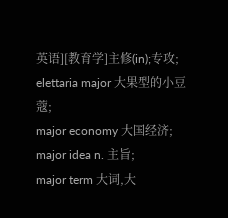英语][教育学]主修(in);专攻;
elettaria major 大果型的小豆蔻;
major economy 大国经济;
major idea n. 主旨;
major term 大词,大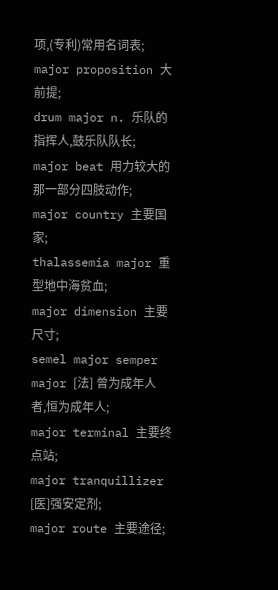项,(专利)常用名词表;
major proposition 大前提;
drum major n. 乐队的指挥人,鼓乐队队长;
major beat 用力较大的那一部分四肢动作;
major country 主要国家;
thalassemia major 重型地中海贫血;
major dimension 主要尺寸;
semel major semper major [法] 曾为成年人者,恒为成年人;
major terminal 主要终点站;
major tranquillizer [医]强安定剂;
major route 主要途径;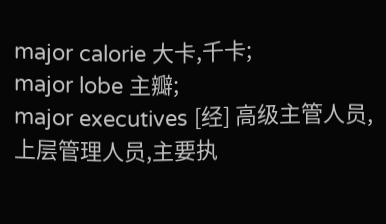major calorie 大卡,千卡;
major lobe 主瓣;
major executives [经] 高级主管人员,上层管理人员,主要执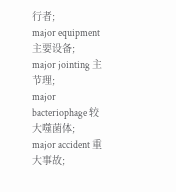行者;
major equipment 主要设备;
major jointing 主节理;
major bacteriophage 较大噬菌体;
major accident 重大事故;